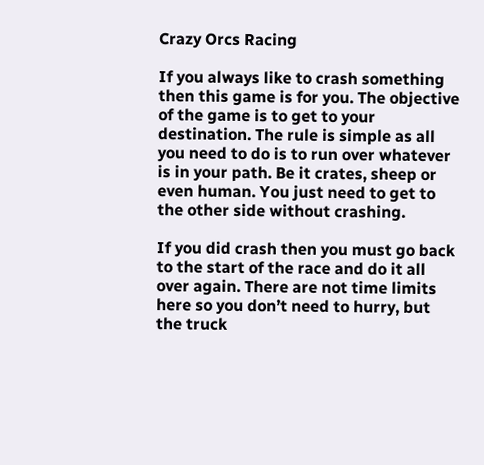Crazy Orcs Racing

If you always like to crash something then this game is for you. The objective of the game is to get to your destination. The rule is simple as all you need to do is to run over whatever is in your path. Be it crates, sheep or even human. You just need to get to the other side without crashing.

If you did crash then you must go back to the start of the race and do it all over again. There are not time limits here so you don’t need to hurry, but the truck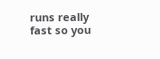runs really fast so you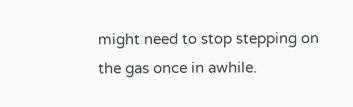might need to stop stepping on the gas once in awhile.